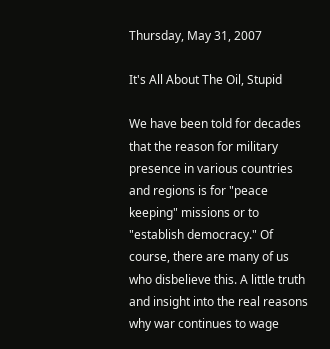Thursday, May 31, 2007

It's All About The Oil, Stupid

We have been told for decades that the reason for military presence in various countries and regions is for "peace keeping" missions or to "establish democracy." Of course, there are many of us who disbelieve this. A little truth and insight into the real reasons why war continues to wage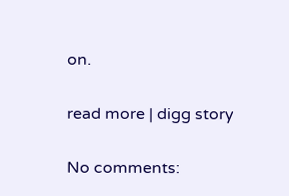on.

read more | digg story

No comments: